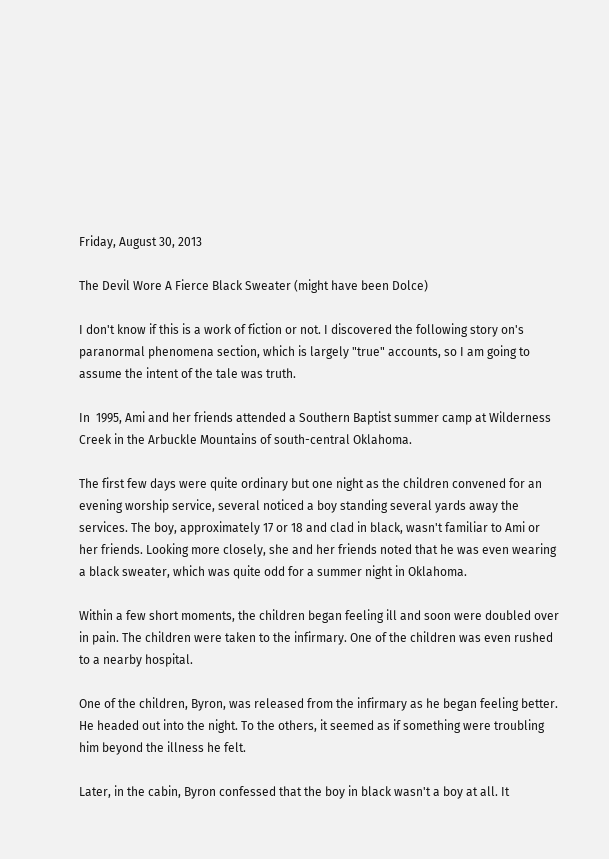Friday, August 30, 2013

The Devil Wore A Fierce Black Sweater (might have been Dolce)

I don't know if this is a work of fiction or not. I discovered the following story on's paranormal phenomena section, which is largely "true" accounts, so I am going to assume the intent of the tale was truth.

In  1995, Ami and her friends attended a Southern Baptist summer camp at Wilderness Creek in the Arbuckle Mountains of south-central Oklahoma.

The first few days were quite ordinary but one night as the children convened for an evening worship service, several noticed a boy standing several yards away the services. The boy, approximately 17 or 18 and clad in black, wasn't familiar to Ami or her friends. Looking more closely, she and her friends noted that he was even wearing a black sweater, which was quite odd for a summer night in Oklahoma.

Within a few short moments, the children began feeling ill and soon were doubled over in pain. The children were taken to the infirmary. One of the children was even rushed to a nearby hospital.

One of the children, Byron, was released from the infirmary as he began feeling better. He headed out into the night. To the others, it seemed as if something were troubling him beyond the illness he felt.

Later, in the cabin, Byron confessed that the boy in black wasn't a boy at all. It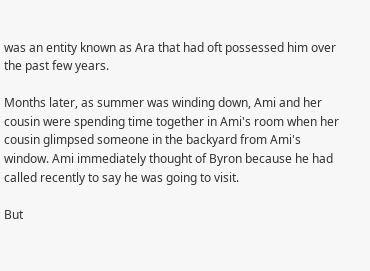was an entity known as Ara that had oft possessed him over the past few years.

Months later, as summer was winding down, Ami and her cousin were spending time together in Ami's room when her cousin glimpsed someone in the backyard from Ami's window. Ami immediately thought of Byron because he had called recently to say he was going to visit.

But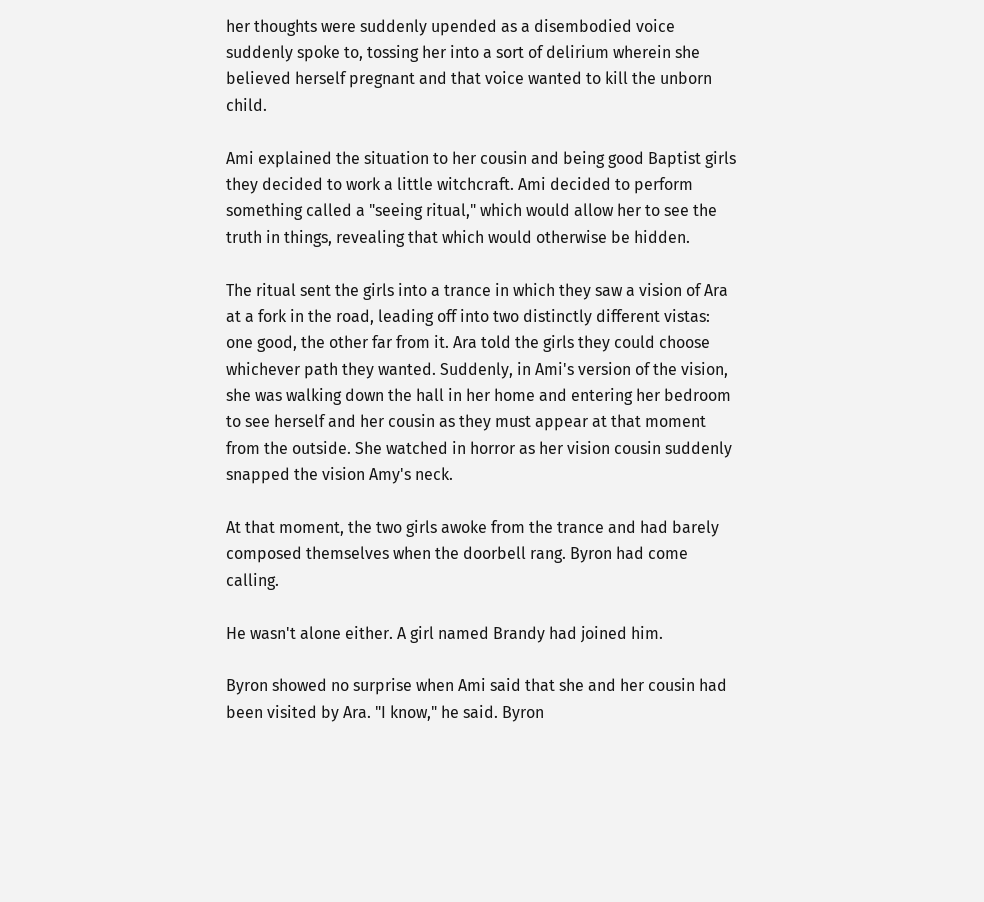her thoughts were suddenly upended as a disembodied voice suddenly spoke to, tossing her into a sort of delirium wherein she believed herself pregnant and that voice wanted to kill the unborn child.

Ami explained the situation to her cousin and being good Baptist girls they decided to work a little witchcraft. Ami decided to perform something called a "seeing ritual," which would allow her to see the truth in things, revealing that which would otherwise be hidden.

The ritual sent the girls into a trance in which they saw a vision of Ara at a fork in the road, leading off into two distinctly different vistas: one good, the other far from it. Ara told the girls they could choose whichever path they wanted. Suddenly, in Ami's version of the vision, she was walking down the hall in her home and entering her bedroom to see herself and her cousin as they must appear at that moment from the outside. She watched in horror as her vision cousin suddenly snapped the vision Amy's neck.

At that moment, the two girls awoke from the trance and had barely composed themselves when the doorbell rang. Byron had come calling.

He wasn't alone either. A girl named Brandy had joined him.

Byron showed no surprise when Ami said that she and her cousin had been visited by Ara. "I know," he said. Byron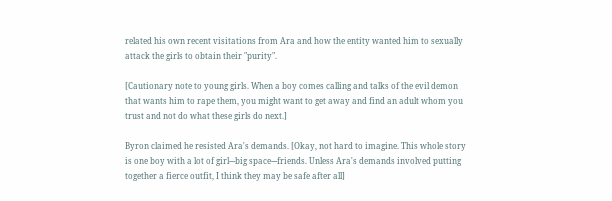related his own recent visitations from Ara and how the entity wanted him to sexually attack the girls to obtain their "purity".

[Cautionary note to young girls. When a boy comes calling and talks of the evil demon that wants him to rape them, you might want to get away and find an adult whom you trust and not do what these girls do next.]

Byron claimed he resisted Ara's demands. [Okay, not hard to imagine. This whole story is one boy with a lot of girl---big space---friends. Unless Ara's demands involved putting together a fierce outfit, I think they may be safe after all]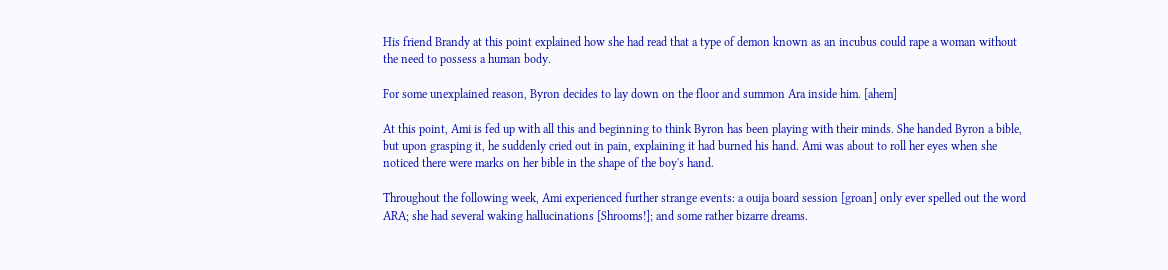His friend Brandy at this point explained how she had read that a type of demon known as an incubus could rape a woman without the need to possess a human body.

For some unexplained reason, Byron decides to lay down on the floor and summon Ara inside him. [ahem]

At this point, Ami is fed up with all this and beginning to think Byron has been playing with their minds. She handed Byron a bible, but upon grasping it, he suddenly cried out in pain, explaining it had burned his hand. Ami was about to roll her eyes when she noticed there were marks on her bible in the shape of the boy's hand.

Throughout the following week, Ami experienced further strange events: a ouija board session [groan] only ever spelled out the word ARA; she had several waking hallucinations [Shrooms!]; and some rather bizarre dreams.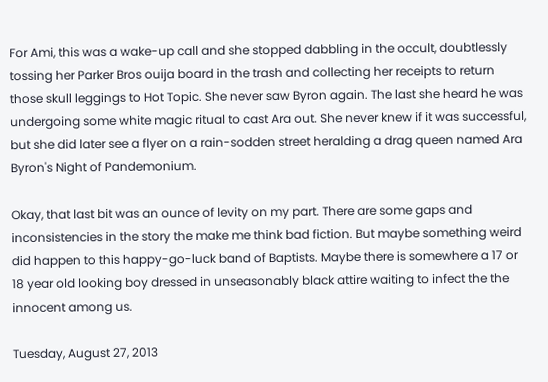For Ami, this was a wake-up call and she stopped dabbling in the occult, doubtlessly tossing her Parker Bros ouija board in the trash and collecting her receipts to return those skull leggings to Hot Topic. She never saw Byron again. The last she heard he was undergoing some white magic ritual to cast Ara out. She never knew if it was successful, but she did later see a flyer on a rain-sodden street heralding a drag queen named Ara Byron's Night of Pandemonium.

Okay, that last bit was an ounce of levity on my part. There are some gaps and inconsistencies in the story the make me think bad fiction. But maybe something weird did happen to this happy-go-luck band of Baptists. Maybe there is somewhere a 17 or 18 year old looking boy dressed in unseasonably black attire waiting to infect the the innocent among us.

Tuesday, August 27, 2013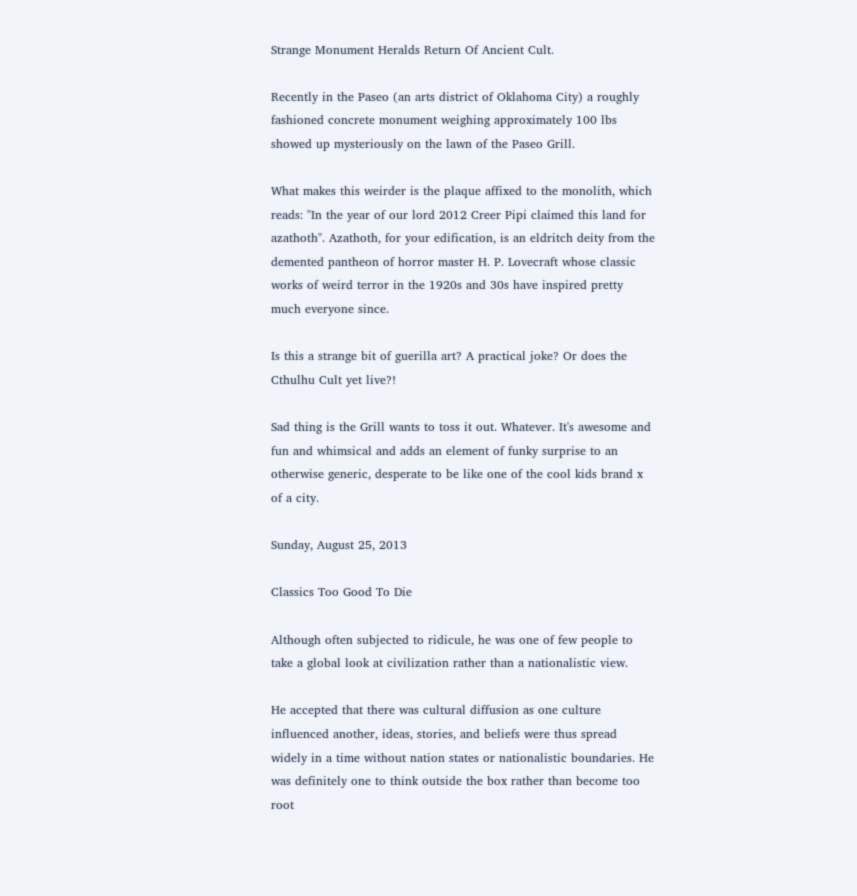Strange Monument Heralds Return Of Ancient Cult.

Recently in the Paseo (an arts district of Oklahoma City) a roughly fashioned concrete monument weighing approximately 100 lbs showed up mysteriously on the lawn of the Paseo Grill.

What makes this weirder is the plaque affixed to the monolith, which reads: "In the year of our lord 2012 Creer Pipi claimed this land for azathoth". Azathoth, for your edification, is an eldritch deity from the demented pantheon of horror master H. P. Lovecraft whose classic works of weird terror in the 1920s and 30s have inspired pretty much everyone since.

Is this a strange bit of guerilla art? A practical joke? Or does the Cthulhu Cult yet live?!

Sad thing is the Grill wants to toss it out. Whatever. It's awesome and fun and whimsical and adds an element of funky surprise to an otherwise generic, desperate to be like one of the cool kids brand x of a city.

Sunday, August 25, 2013

Classics Too Good To Die

Although often subjected to ridicule, he was one of few people to take a global look at civilization rather than a nationalistic view.

He accepted that there was cultural diffusion as one culture influenced another, ideas, stories, and beliefs were thus spread widely in a time without nation states or nationalistic boundaries. He was definitely one to think outside the box rather than become too root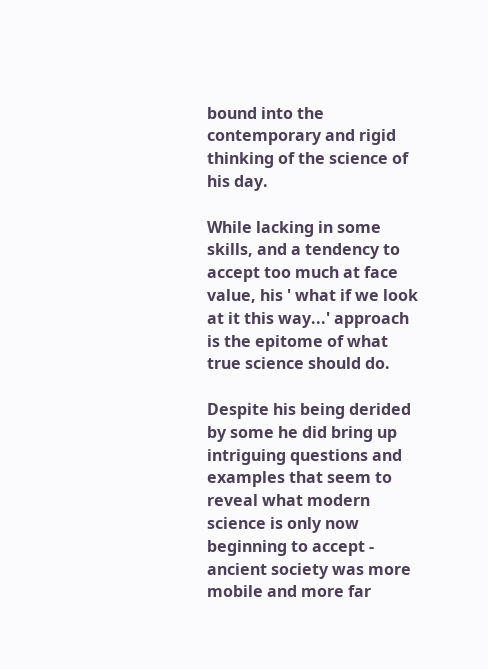bound into the contemporary and rigid thinking of the science of his day.

While lacking in some skills, and a tendency to accept too much at face value, his ' what if we look at it this way...' approach is the epitome of what true science should do.

Despite his being derided by some he did bring up intriguing questions and examples that seem to reveal what modern science is only now beginning to accept - ancient society was more mobile and more far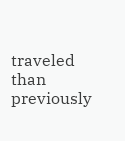traveled than previously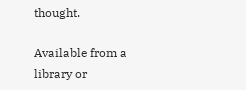thought.

Available from a library or